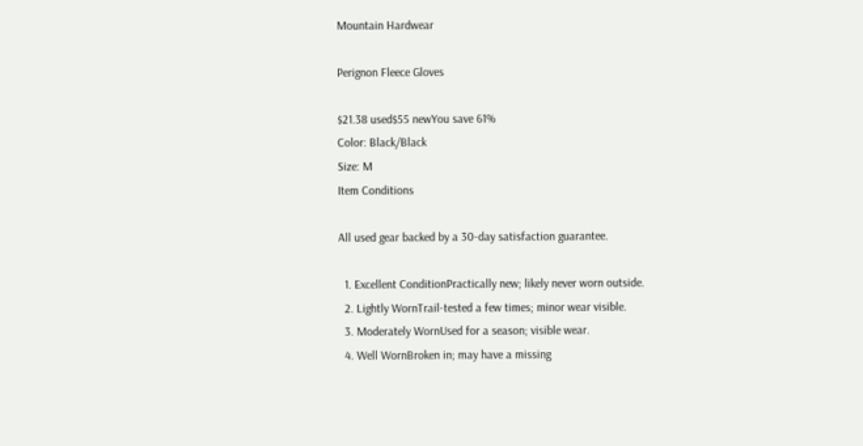Mountain Hardwear

Perignon Fleece Gloves

$21.38 used$55 newYou save 61%
Color: Black/Black
Size: M
Item Conditions

All used gear backed by a 30-day satisfaction guarantee.

  1. Excellent ConditionPractically new; likely never worn outside.
  2. Lightly WornTrail-tested a few times; minor wear visible.
  3. Moderately WornUsed for a season; visible wear.
  4. Well WornBroken in; may have a missing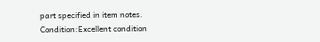part specified in item notes.
Condition:Excellent condition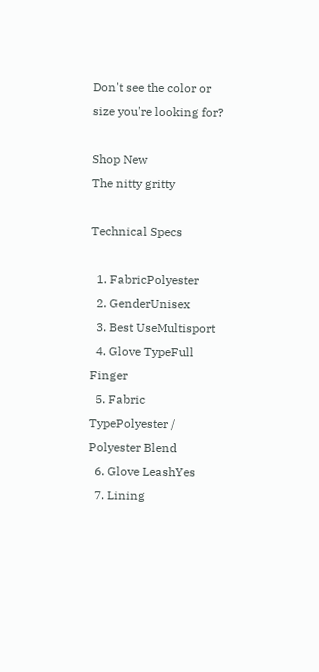Don't see the color or size you're looking for?

Shop New
The nitty gritty

Technical Specs

  1. FabricPolyester
  2. GenderUnisex
  3. Best UseMultisport
  4. Glove TypeFull Finger
  5. Fabric TypePolyester / Polyester Blend
  6. Glove LeashYes
  7. Lining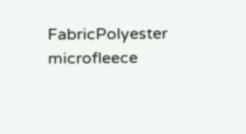FabricPolyester microfleece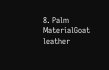8. Palm MaterialGoat leather